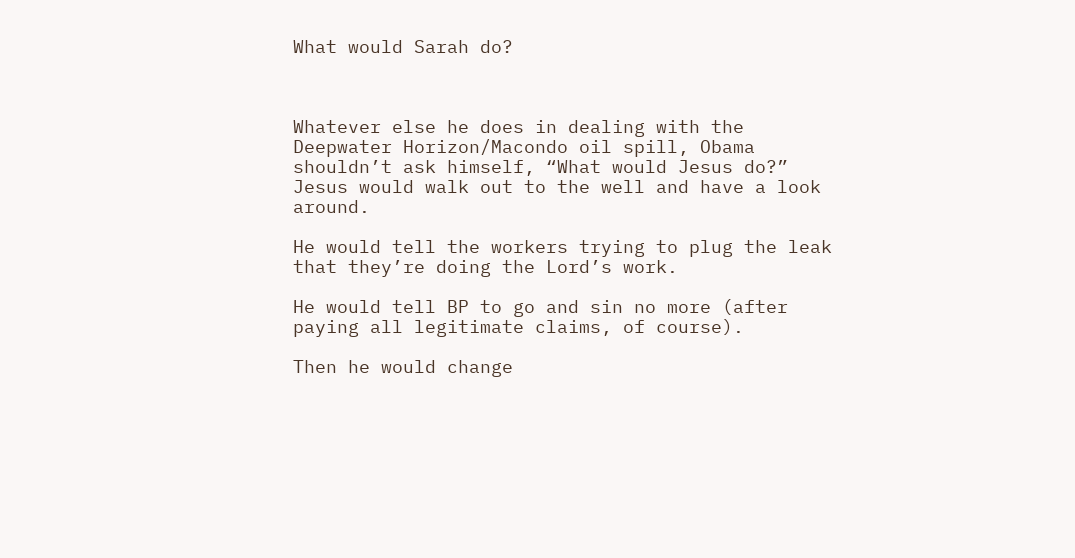What would Sarah do?



Whatever else he does in dealing with the Deepwater Horizon/Macondo oil spill, Obama shouldn’t ask himself, “What would Jesus do?” Jesus would walk out to the well and have a look around.

He would tell the workers trying to plug the leak that they’re doing the Lord’s work.

He would tell BP to go and sin no more (after paying all legitimate claims, of course).

Then he would change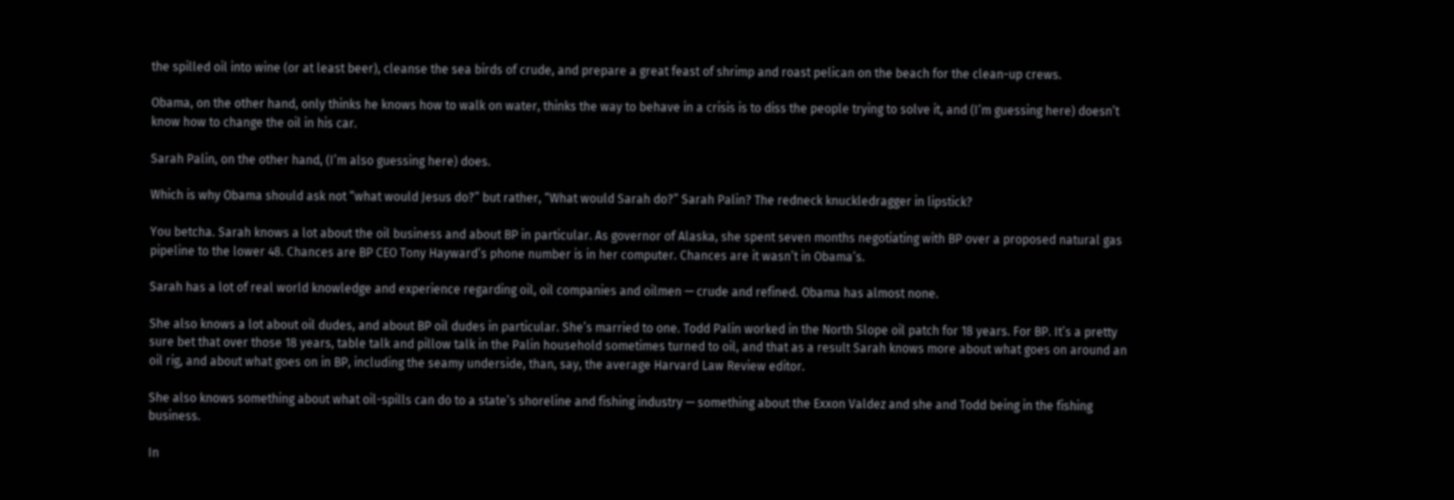the spilled oil into wine (or at least beer), cleanse the sea birds of crude, and prepare a great feast of shrimp and roast pelican on the beach for the clean-up crews.

Obama, on the other hand, only thinks he knows how to walk on water, thinks the way to behave in a crisis is to diss the people trying to solve it, and (I’m guessing here) doesn’t know how to change the oil in his car.

Sarah Palin, on the other hand, (I’m also guessing here) does.

Which is why Obama should ask not “what would Jesus do?” but rather, “What would Sarah do?” Sarah Palin? The redneck knuckledragger in lipstick?

You betcha. Sarah knows a lot about the oil business and about BP in particular. As governor of Alaska, she spent seven months negotiating with BP over a proposed natural gas pipeline to the lower 48. Chances are BP CEO Tony Hayward’s phone number is in her computer. Chances are it wasn’t in Obama’s.

Sarah has a lot of real world knowledge and experience regarding oil, oil companies and oilmen — crude and refined. Obama has almost none.

She also knows a lot about oil dudes, and about BP oil dudes in particular. She’s married to one. Todd Palin worked in the North Slope oil patch for 18 years. For BP. It’s a pretty sure bet that over those 18 years, table talk and pillow talk in the Palin household sometimes turned to oil, and that as a result Sarah knows more about what goes on around an oil rig, and about what goes on in BP, including the seamy underside, than, say, the average Harvard Law Review editor.

She also knows something about what oil-spills can do to a state’s shoreline and fishing industry — something about the Exxon Valdez and she and Todd being in the fishing business.

In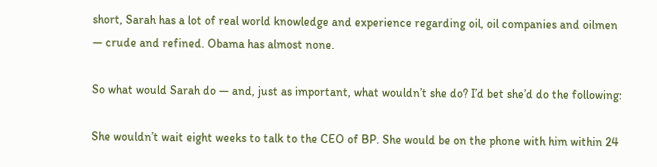short, Sarah has a lot of real world knowledge and experience regarding oil, oil companies and oilmen — crude and refined. Obama has almost none.

So what would Sarah do — and, just as important, what wouldn’t she do? I’d bet she’d do the following:

She wouldn’t wait eight weeks to talk to the CEO of BP. She would be on the phone with him within 24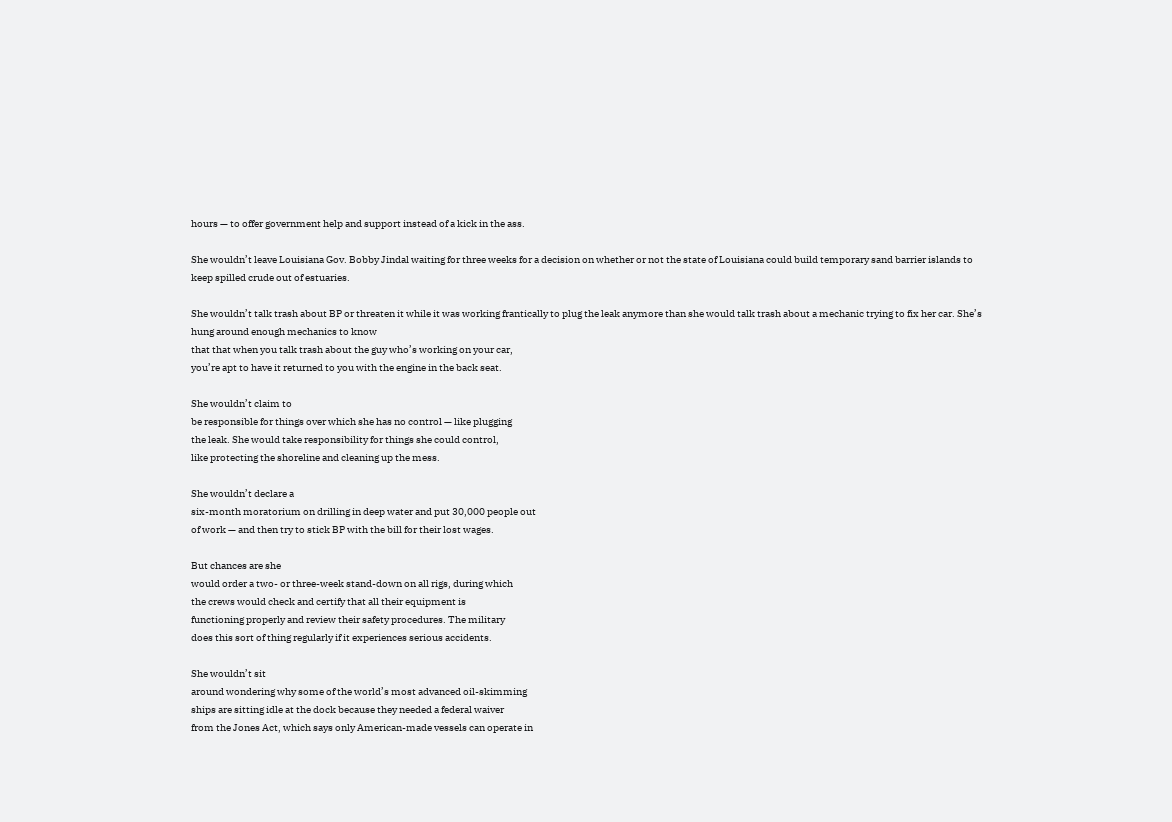hours — to offer government help and support instead of a kick in the ass.

She wouldn’t leave Louisiana Gov. Bobby Jindal waiting for three weeks for a decision on whether or not the state of Louisiana could build temporary sand barrier islands to keep spilled crude out of estuaries.

She wouldn’t talk trash about BP or threaten it while it was working frantically to plug the leak anymore than she would talk trash about a mechanic trying to fix her car. She’s hung around enough mechanics to know
that that when you talk trash about the guy who’s working on your car,
you’re apt to have it returned to you with the engine in the back seat.

She wouldn’t claim to
be responsible for things over which she has no control — like plugging
the leak. She would take responsibility for things she could control,
like protecting the shoreline and cleaning up the mess.

She wouldn’t declare a
six-month moratorium on drilling in deep water and put 30,000 people out
of work — and then try to stick BP with the bill for their lost wages.

But chances are she
would order a two- or three-week stand-down on all rigs, during which
the crews would check and certify that all their equipment is
functioning properly and review their safety procedures. The military
does this sort of thing regularly if it experiences serious accidents.

She wouldn’t sit
around wondering why some of the world’s most advanced oil-skimming
ships are sitting idle at the dock because they needed a federal waiver
from the Jones Act, which says only American-made vessels can operate in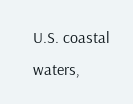U.S. coastal waters,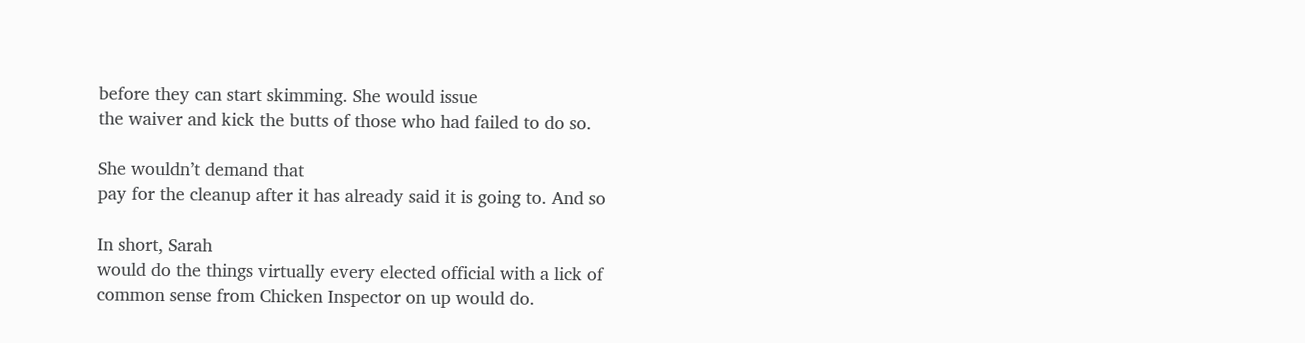before they can start skimming. She would issue
the waiver and kick the butts of those who had failed to do so.

She wouldn’t demand that
pay for the cleanup after it has already said it is going to. And so

In short, Sarah
would do the things virtually every elected official with a lick of
common sense from Chicken Inspector on up would do.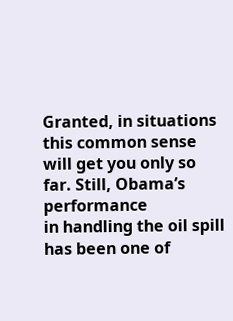Granted, in situations
this common sense will get you only so far. Still, Obama’s performance
in handling the oil spill has been one of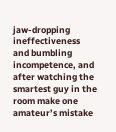jaw-dropping ineffectiveness
and bumbling incompetence, and after watching the smartest guy in the
room make one amateur’s mistake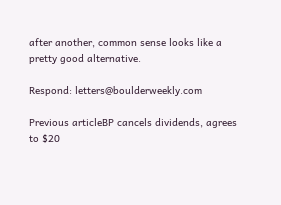after another, common sense looks like a
pretty good alternative.

Respond: letters@boulderweekly.com

Previous articleBP cancels dividends, agrees to $20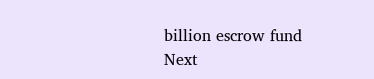billion escrow fund
Next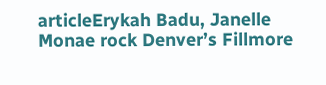articleErykah Badu, Janelle Monae rock Denver’s Fillmore